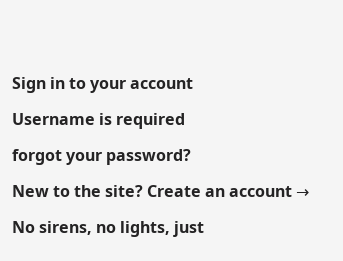Sign in to your account

Username is required

forgot your password?

New to the site? Create an account →

No sirens, no lights, just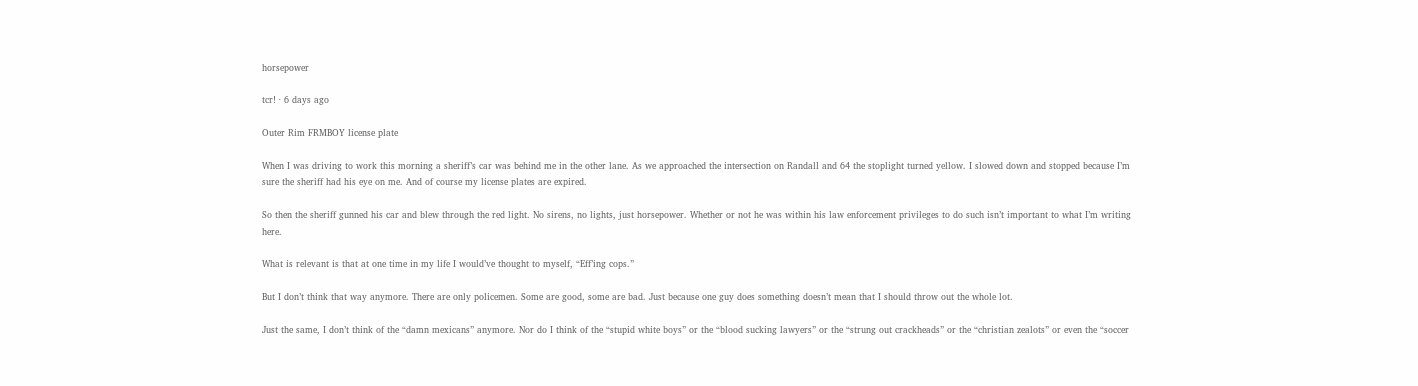horsepower

tcr! · 6 days ago

Outer Rim FRMBOY license plate

When I was driving to work this morning a sheriff’s car was behind me in the other lane. As we approached the intersection on Randall and 64 the stoplight turned yellow. I slowed down and stopped because I’m sure the sheriff had his eye on me. And of course my license plates are expired.

So then the sheriff gunned his car and blew through the red light. No sirens, no lights, just horsepower. Whether or not he was within his law enforcement privileges to do such isn’t important to what I’m writing here.

What is relevant is that at one time in my life I would’ve thought to myself, “Eff’ing cops.”

But I don’t think that way anymore. There are only policemen. Some are good, some are bad. Just because one guy does something doesn’t mean that I should throw out the whole lot.

Just the same, I don’t think of the “damn mexicans” anymore. Nor do I think of the “stupid white boys” or the “blood sucking lawyers” or the “strung out crackheads” or the “christian zealots” or even the “soccer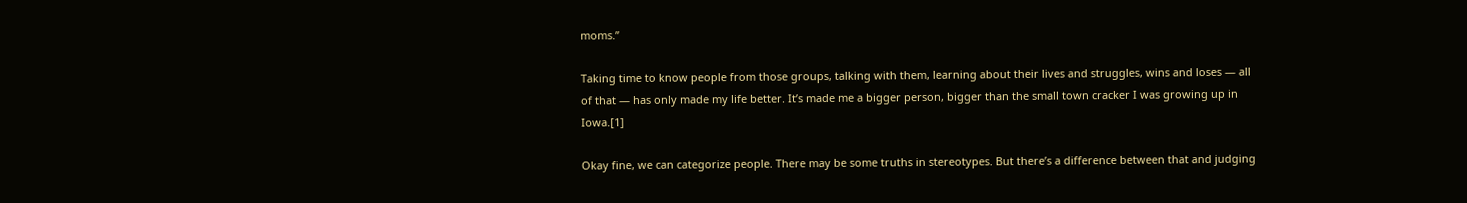moms.”

Taking time to know people from those groups, talking with them, learning about their lives and struggles, wins and loses — all of that — has only made my life better. It’s made me a bigger person, bigger than the small town cracker I was growing up in Iowa.[1]

Okay fine, we can categorize people. There may be some truths in stereotypes. But there’s a difference between that and judging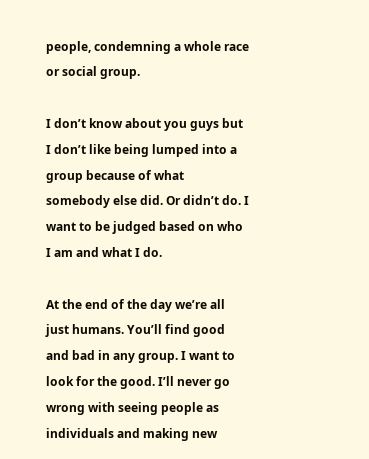people, condemning a whole race or social group.

I don’t know about you guys but I don’t like being lumped into a group because of what somebody else did. Or didn’t do. I want to be judged based on who I am and what I do.

At the end of the day we’re all just humans. You’ll find good and bad in any group. I want to look for the good. I’ll never go wrong with seeing people as individuals and making new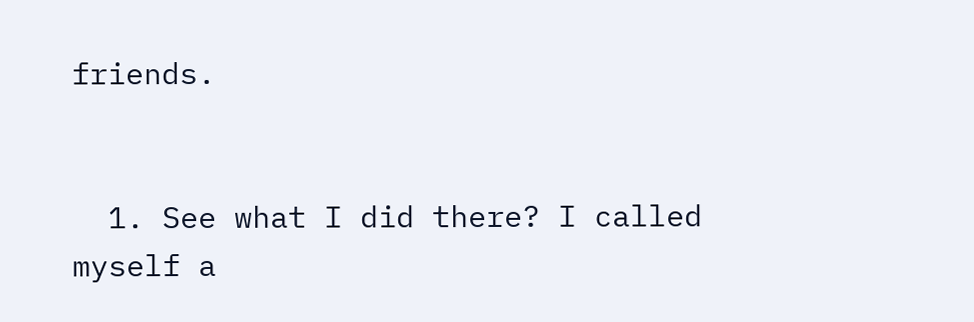friends.


  1. See what I did there? I called myself a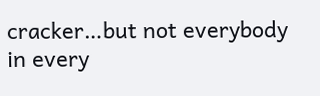cracker…but not everybody in every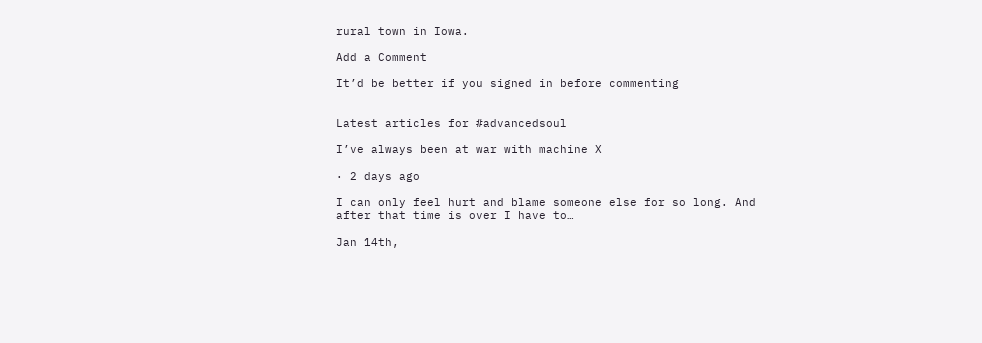rural town in Iowa.

Add a Comment

It’d be better if you signed in before commenting


Latest articles for #advancedsoul

I’ve always been at war with machine X

· 2 days ago

I can only feel hurt and blame someone else for so long. And after that time is over I have to…

Jan 14th,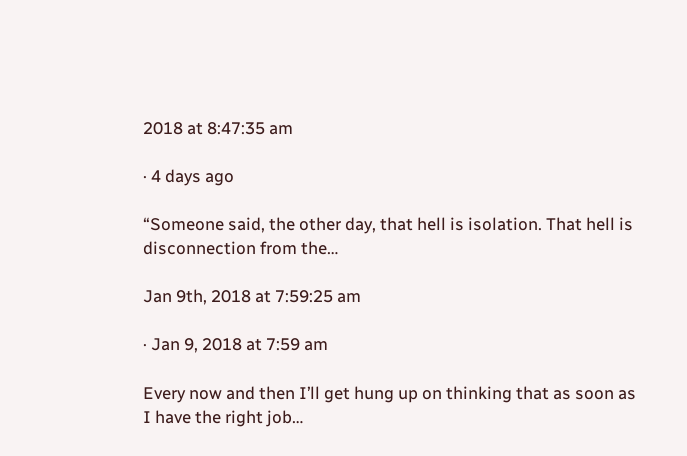2018 at 8:47:35 am

· 4 days ago

“Someone said, the other day, that hell is isolation. That hell is disconnection from the…

Jan 9th, 2018 at 7:59:25 am

· Jan 9, 2018 at 7:59 am

Every now and then I’ll get hung up on thinking that as soon as I have the right job…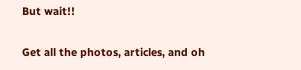But wait!!

Get all the photos, articles, and oh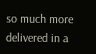so much more delivered in a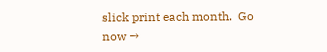slick print each month.  Go now →